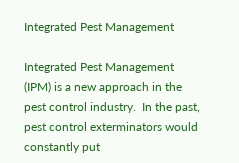Integrated Pest Management

Integrated Pest Management (IPM) is a new approach in the pest control industry.  In the past, pest control exterminators would constantly put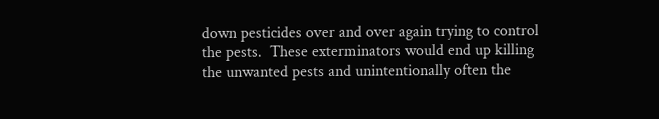down pesticides over and over again trying to control the pests.  These exterminators would end up killing the unwanted pests and unintentionally often the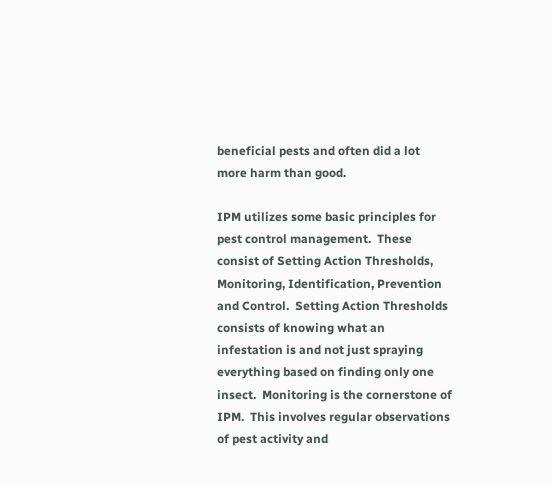beneficial pests and often did a lot more harm than good.

IPM utilizes some basic principles for pest control management.  These consist of Setting Action Thresholds, Monitoring, Identification, Prevention and Control.  Setting Action Thresholds consists of knowing what an infestation is and not just spraying everything based on finding only one insect.  Monitoring is the cornerstone of IPM.  This involves regular observations of pest activity and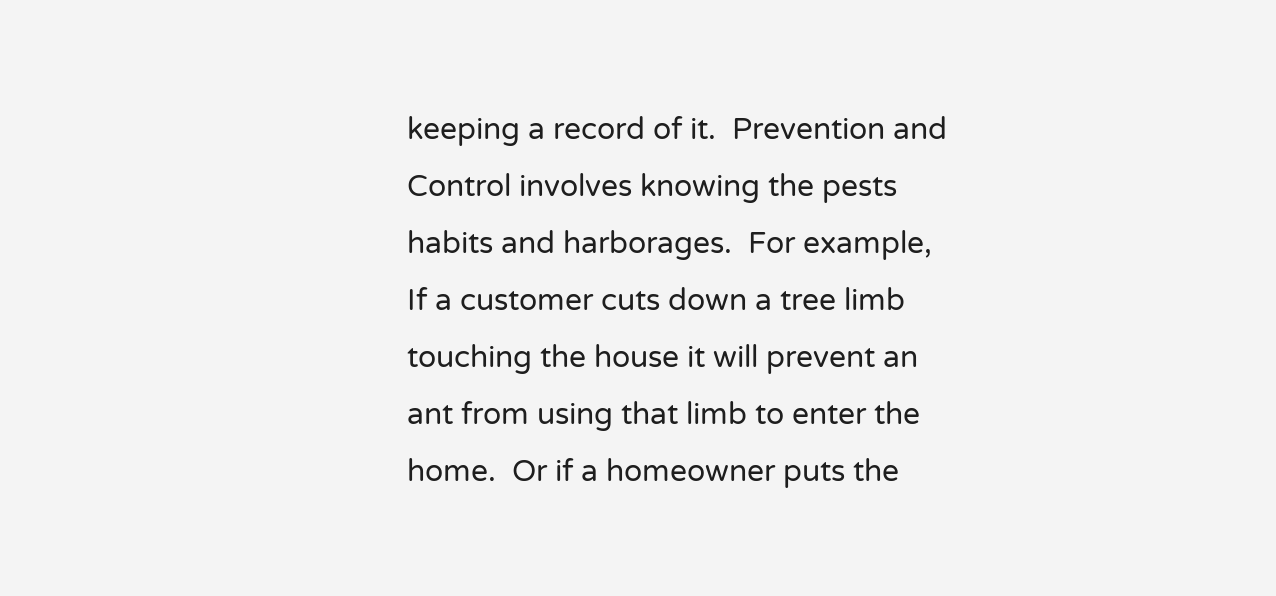keeping a record of it.  Prevention and Control involves knowing the pests habits and harborages.  For example, If a customer cuts down a tree limb touching the house it will prevent an ant from using that limb to enter the home.  Or if a homeowner puts the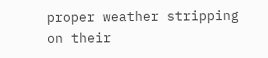proper weather stripping on their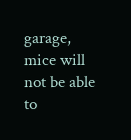garage, mice will not be able to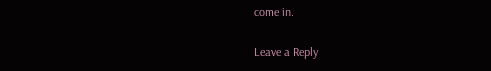come in.

Leave a Reply